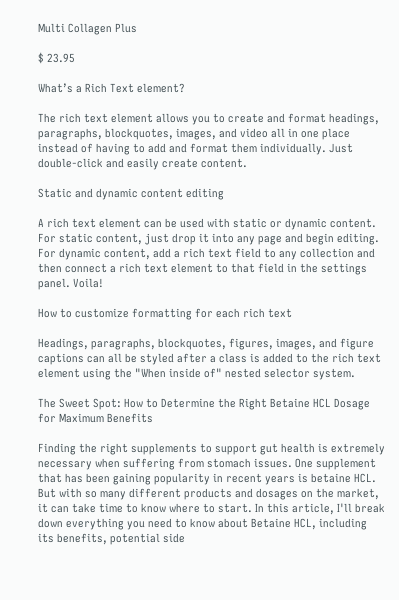Multi Collagen Plus

$ 23.95

What’s a Rich Text element?

The rich text element allows you to create and format headings, paragraphs, blockquotes, images, and video all in one place instead of having to add and format them individually. Just double-click and easily create content.

Static and dynamic content editing

A rich text element can be used with static or dynamic content. For static content, just drop it into any page and begin editing. For dynamic content, add a rich text field to any collection and then connect a rich text element to that field in the settings panel. Voila!

How to customize formatting for each rich text

Headings, paragraphs, blockquotes, figures, images, and figure captions can all be styled after a class is added to the rich text element using the "When inside of" nested selector system.

The Sweet Spot: How to Determine the Right Betaine HCL Dosage for Maximum Benefits

Finding the right supplements to support gut health is extremely necessary when suffering from stomach issues. One supplement that has been gaining popularity in recent years is betaine HCL. But with so many different products and dosages on the market, it can take time to know where to start. In this article, I'll break down everything you need to know about Betaine HCL, including its benefits, potential side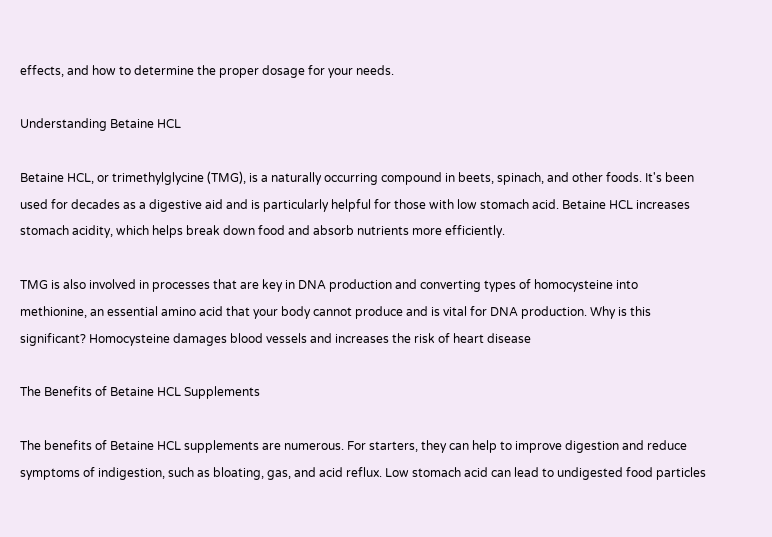effects, and how to determine the proper dosage for your needs.

Understanding Betaine HCL

Betaine HCL, or trimethylglycine (TMG), is a naturally occurring compound in beets, spinach, and other foods. It's been used for decades as a digestive aid and is particularly helpful for those with low stomach acid. Betaine HCL increases stomach acidity, which helps break down food and absorb nutrients more efficiently.

TMG is also involved in processes that are key in DNA production and converting types of homocysteine into methionine, an essential amino acid that your body cannot produce and is vital for DNA production. Why is this significant? Homocysteine damages blood vessels and increases the risk of heart disease

The Benefits of Betaine HCL Supplements

The benefits of Betaine HCL supplements are numerous. For starters, they can help to improve digestion and reduce symptoms of indigestion, such as bloating, gas, and acid reflux. Low stomach acid can lead to undigested food particles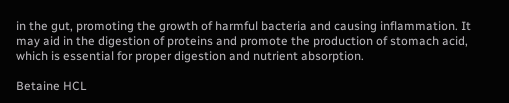in the gut, promoting the growth of harmful bacteria and causing inflammation. It may aid in the digestion of proteins and promote the production of stomach acid, which is essential for proper digestion and nutrient absorption.

Betaine HCL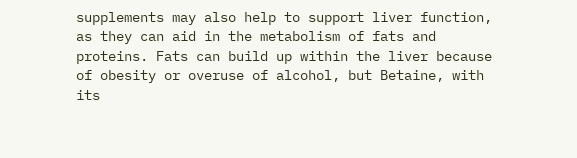supplements may also help to support liver function, as they can aid in the metabolism of fats and proteins. Fats can build up within the liver because of obesity or overuse of alcohol, but Betaine, with its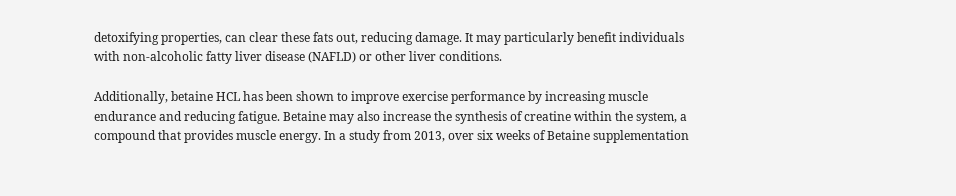detoxifying properties, can clear these fats out, reducing damage. It may particularly benefit individuals with non-alcoholic fatty liver disease (NAFLD) or other liver conditions.

Additionally, betaine HCL has been shown to improve exercise performance by increasing muscle endurance and reducing fatigue. Betaine may also increase the synthesis of creatine within the system, a compound that provides muscle energy. In a study from 2013, over six weeks of Betaine supplementation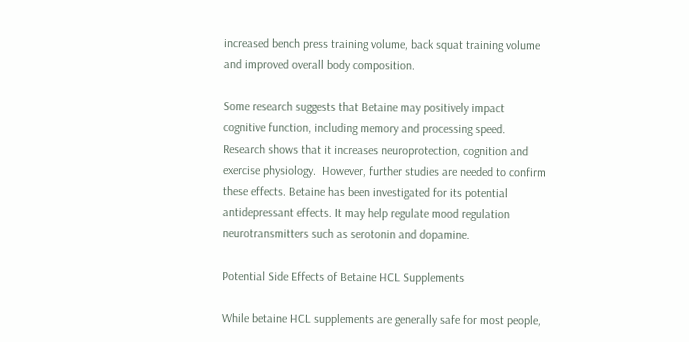increased bench press training volume, back squat training volume and improved overall body composition.

Some research suggests that Betaine may positively impact cognitive function, including memory and processing speed. Research shows that it increases neuroprotection, cognition and exercise physiology.  However, further studies are needed to confirm these effects. Betaine has been investigated for its potential antidepressant effects. It may help regulate mood regulation neurotransmitters such as serotonin and dopamine.

Potential Side Effects of Betaine HCL Supplements

While betaine HCL supplements are generally safe for most people,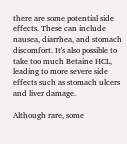there are some potential side effects. These can include nausea, diarrhea, and stomach discomfort. It's also possible to take too much Betaine HCL, leading to more severe side effects such as stomach ulcers and liver damage.

Although rare, some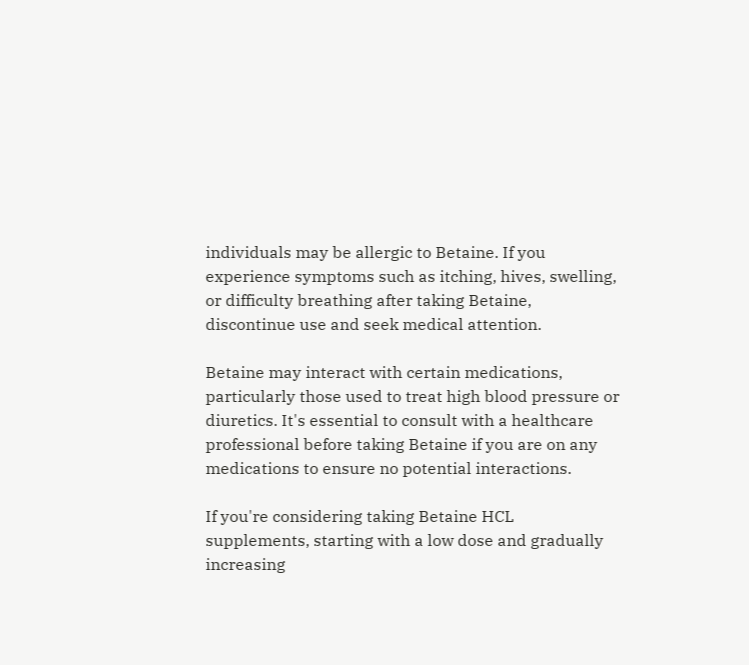individuals may be allergic to Betaine. If you experience symptoms such as itching, hives, swelling, or difficulty breathing after taking Betaine, discontinue use and seek medical attention.

Betaine may interact with certain medications, particularly those used to treat high blood pressure or diuretics. It's essential to consult with a healthcare professional before taking Betaine if you are on any medications to ensure no potential interactions.

If you're considering taking Betaine HCL supplements, starting with a low dose and gradually increasing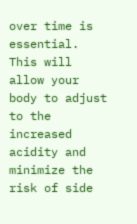over time is essential. This will allow your body to adjust to the increased acidity and minimize the risk of side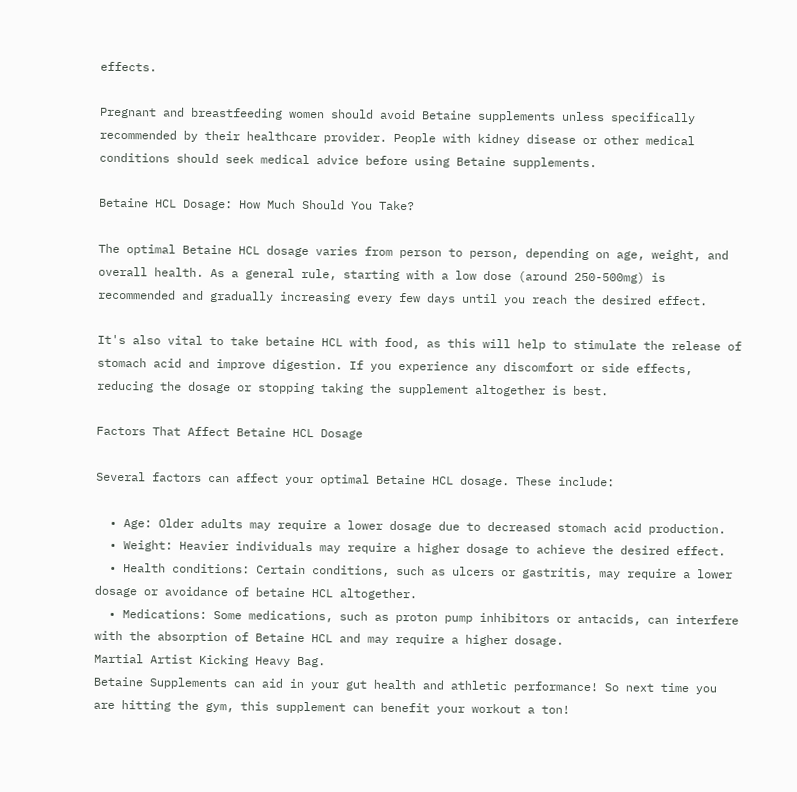effects.

Pregnant and breastfeeding women should avoid Betaine supplements unless specifically recommended by their healthcare provider. People with kidney disease or other medical conditions should seek medical advice before using Betaine supplements.

Betaine HCL Dosage: How Much Should You Take?

The optimal Betaine HCL dosage varies from person to person, depending on age, weight, and overall health. As a general rule, starting with a low dose (around 250-500mg) is recommended and gradually increasing every few days until you reach the desired effect.

It's also vital to take betaine HCL with food, as this will help to stimulate the release of stomach acid and improve digestion. If you experience any discomfort or side effects, reducing the dosage or stopping taking the supplement altogether is best.

Factors That Affect Betaine HCL Dosage

Several factors can affect your optimal Betaine HCL dosage. These include:

  • Age: Older adults may require a lower dosage due to decreased stomach acid production.
  • Weight: Heavier individuals may require a higher dosage to achieve the desired effect.
  • Health conditions: Certain conditions, such as ulcers or gastritis, may require a lower dosage or avoidance of betaine HCL altogether.
  • Medications: Some medications, such as proton pump inhibitors or antacids, can interfere with the absorption of Betaine HCL and may require a higher dosage.
Martial Artist Kicking Heavy Bag.
Betaine Supplements can aid in your gut health and athletic performance! So next time you are hitting the gym, this supplement can benefit your workout a ton!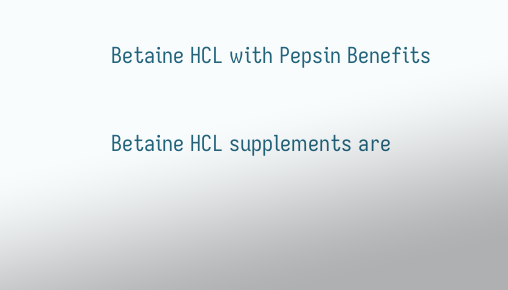Betaine HCL with Pepsin Benefits

Betaine HCL supplements are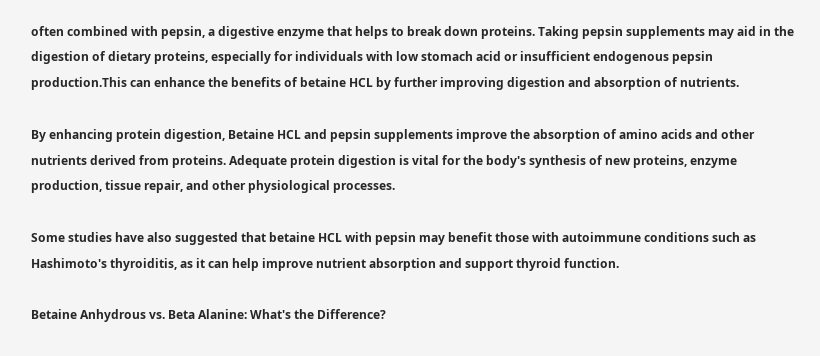often combined with pepsin, a digestive enzyme that helps to break down proteins. Taking pepsin supplements may aid in the digestion of dietary proteins, especially for individuals with low stomach acid or insufficient endogenous pepsin production.This can enhance the benefits of betaine HCL by further improving digestion and absorption of nutrients.

By enhancing protein digestion, Betaine HCL and pepsin supplements improve the absorption of amino acids and other nutrients derived from proteins. Adequate protein digestion is vital for the body's synthesis of new proteins, enzyme production, tissue repair, and other physiological processes.

Some studies have also suggested that betaine HCL with pepsin may benefit those with autoimmune conditions such as Hashimoto's thyroiditis, as it can help improve nutrient absorption and support thyroid function.

Betaine Anhydrous vs. Beta Alanine: What's the Difference?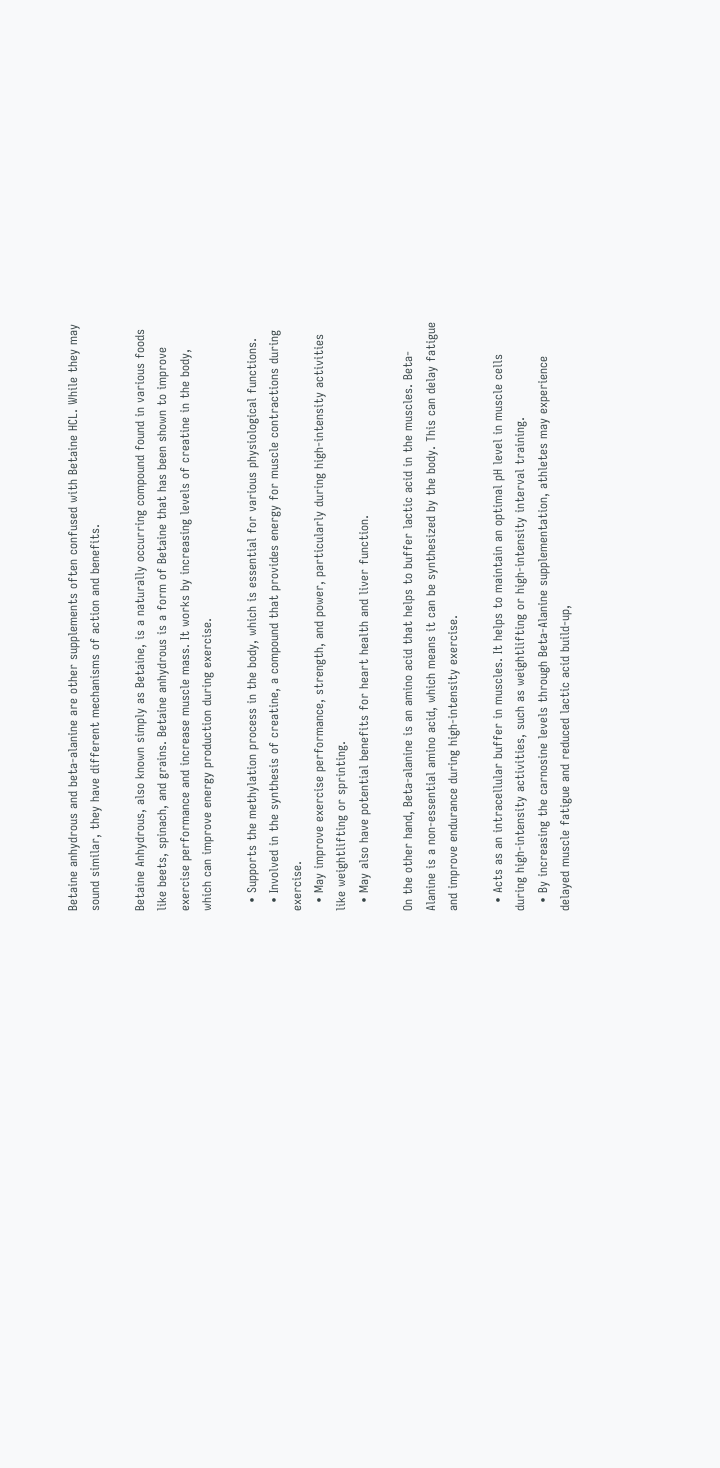Betaine anhydrous and beta-alanine are other supplements often confused with Betaine HCL. While they may sound similar, they have different mechanisms of action and benefits.

Betaine Anhydrous, also known simply as Betaine, is a naturally occurring compound found in various foods like beets, spinach, and grains. Betaine anhydrous is a form of Betaine that has been shown to improve exercise performance and increase muscle mass. It works by increasing levels of creatine in the body, which can improve energy production during exercise.

  • Supports the methylation process in the body, which is essential for various physiological functions.
  • Involved in the synthesis of creatine, a compound that provides energy for muscle contractions during exercise.
  • May improve exercise performance, strength, and power, particularly during high-intensity activities like weightlifting or sprinting.
  • May also have potential benefits for heart health and liver function.

On the other hand, Beta-alanine is an amino acid that helps to buffer lactic acid in the muscles. Beta-Alanine is a non-essential amino acid, which means it can be synthesized by the body. This can delay fatigue and improve endurance during high-intensity exercise.

  • Acts as an intracellular buffer in muscles. It helps to maintain an optimal pH level in muscle cells during high-intensity activities, such as weightlifting or high-intensity interval training.
  • By increasing the carnosine levels through Beta-Alanine supplementation, athletes may experience delayed muscle fatigue and reduced lactic acid build-up,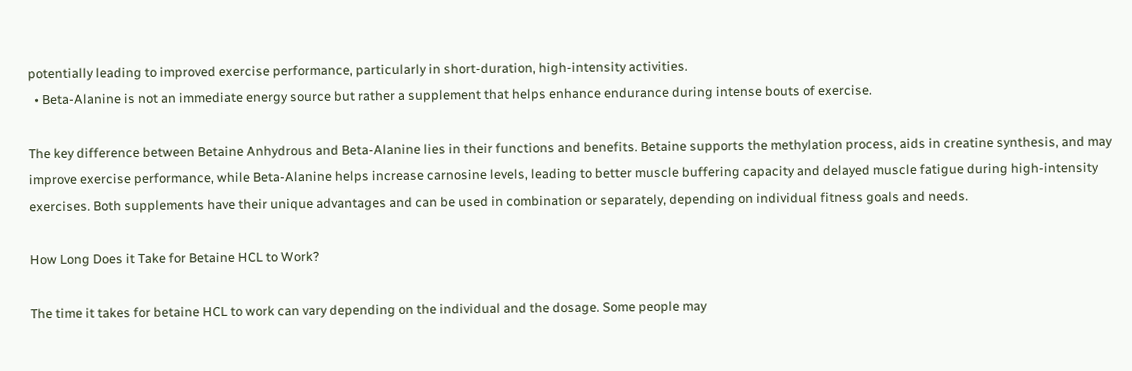potentially leading to improved exercise performance, particularly in short-duration, high-intensity activities.
  • Beta-Alanine is not an immediate energy source but rather a supplement that helps enhance endurance during intense bouts of exercise.

The key difference between Betaine Anhydrous and Beta-Alanine lies in their functions and benefits. Betaine supports the methylation process, aids in creatine synthesis, and may improve exercise performance, while Beta-Alanine helps increase carnosine levels, leading to better muscle buffering capacity and delayed muscle fatigue during high-intensity exercises. Both supplements have their unique advantages and can be used in combination or separately, depending on individual fitness goals and needs.

How Long Does it Take for Betaine HCL to Work?

The time it takes for betaine HCL to work can vary depending on the individual and the dosage. Some people may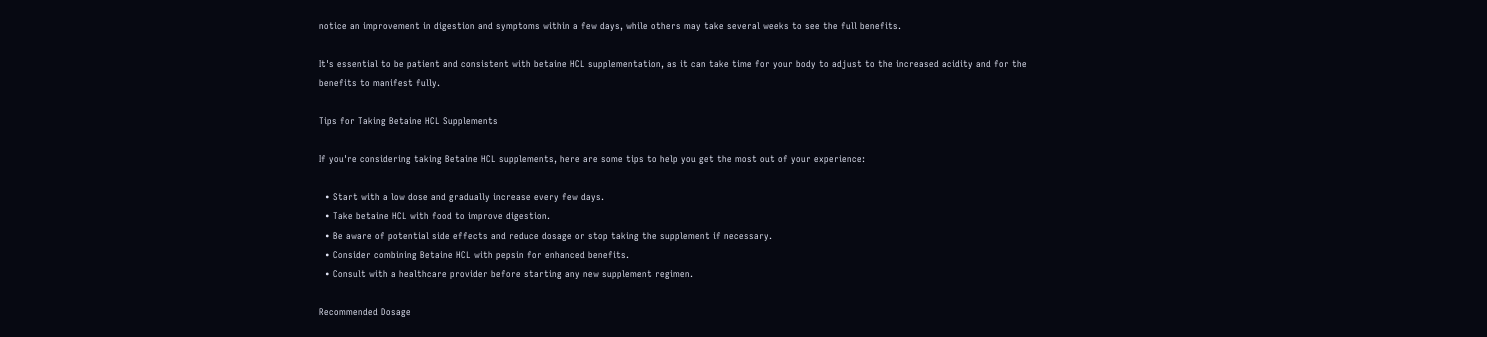notice an improvement in digestion and symptoms within a few days, while others may take several weeks to see the full benefits.

It's essential to be patient and consistent with betaine HCL supplementation, as it can take time for your body to adjust to the increased acidity and for the benefits to manifest fully.

Tips for Taking Betaine HCL Supplements

If you're considering taking Betaine HCL supplements, here are some tips to help you get the most out of your experience:

  • Start with a low dose and gradually increase every few days.
  • Take betaine HCL with food to improve digestion.
  • Be aware of potential side effects and reduce dosage or stop taking the supplement if necessary.
  • Consider combining Betaine HCL with pepsin for enhanced benefits.
  • Consult with a healthcare provider before starting any new supplement regimen.

Recommended Dosage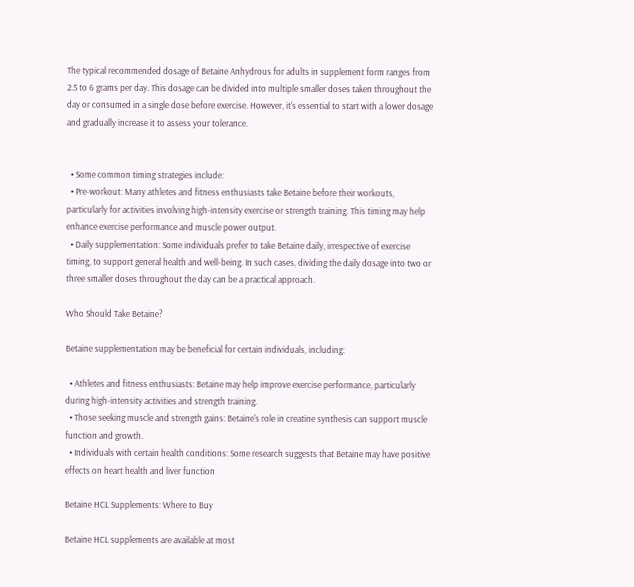The typical recommended dosage of Betaine Anhydrous for adults in supplement form ranges from 2.5 to 6 grams per day. This dosage can be divided into multiple smaller doses taken throughout the day or consumed in a single dose before exercise. However, it's essential to start with a lower dosage and gradually increase it to assess your tolerance.


  • Some common timing strategies include:
  • Pre-workout: Many athletes and fitness enthusiasts take Betaine before their workouts, particularly for activities involving high-intensity exercise or strength training. This timing may help enhance exercise performance and muscle power output.
  • Daily supplementation: Some individuals prefer to take Betaine daily, irrespective of exercise timing, to support general health and well-being. In such cases, dividing the daily dosage into two or three smaller doses throughout the day can be a practical approach.

Who Should Take Betaine?

Betaine supplementation may be beneficial for certain individuals, including:

  • Athletes and fitness enthusiasts: Betaine may help improve exercise performance, particularly during high-intensity activities and strength training.
  • Those seeking muscle and strength gains: Betaine's role in creatine synthesis can support muscle function and growth.
  • Individuals with certain health conditions: Some research suggests that Betaine may have positive effects on heart health and liver function

Betaine HCL Supplements: Where to Buy

Betaine HCL supplements are available at most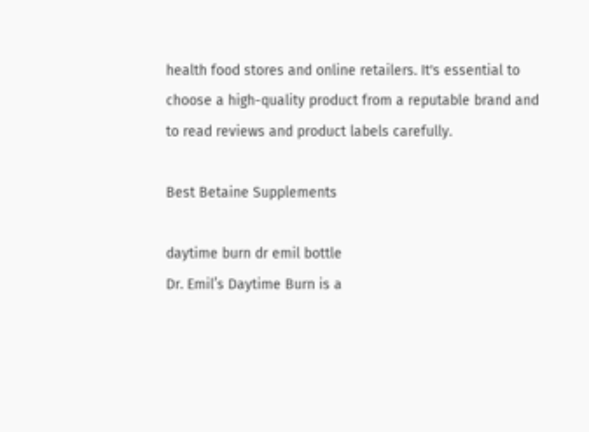health food stores and online retailers. It's essential to choose a high-quality product from a reputable brand and to read reviews and product labels carefully.

Best Betaine Supplements

daytime burn dr emil bottle
Dr. Emil’s Daytime Burn is a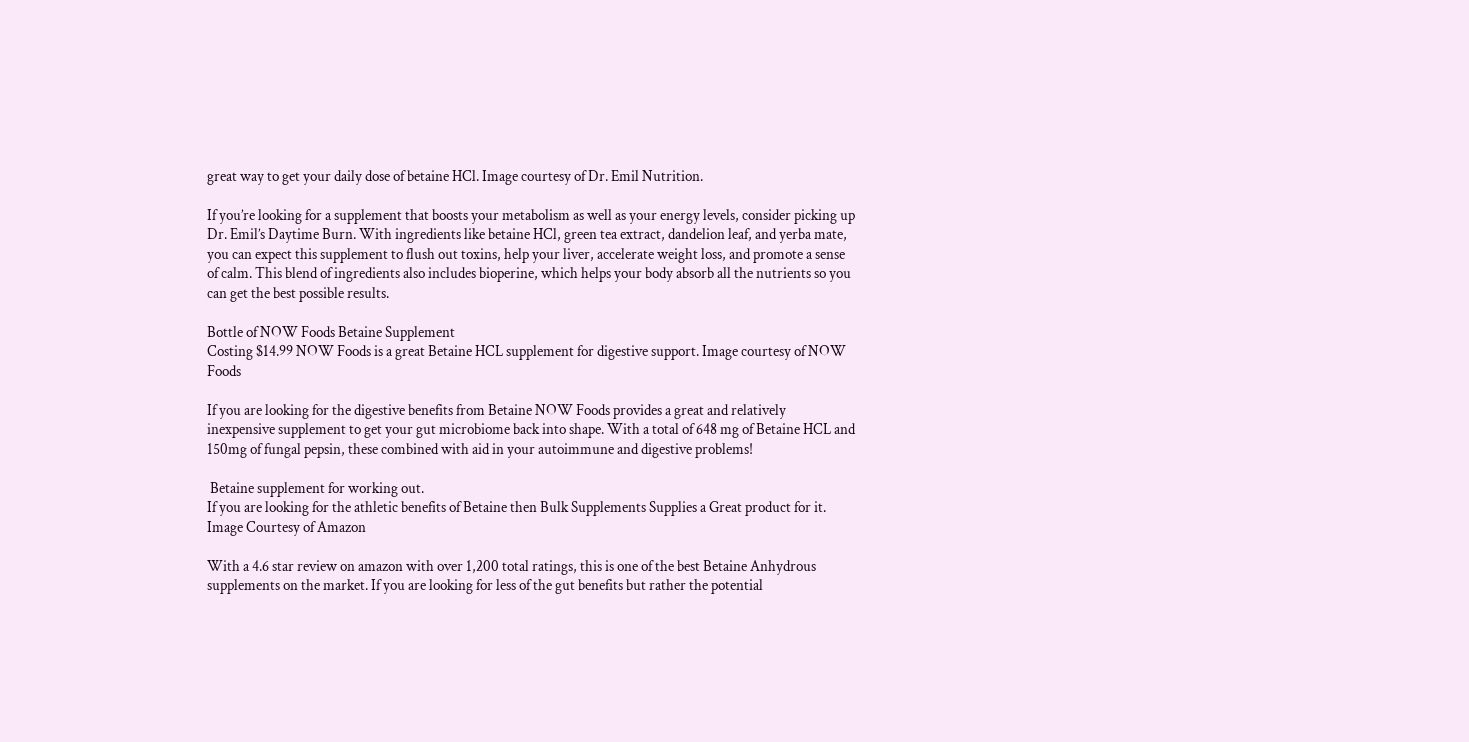great way to get your daily dose of betaine HCl. Image courtesy of Dr. Emil Nutrition.

If you’re looking for a supplement that boosts your metabolism as well as your energy levels, consider picking up Dr. Emil’s Daytime Burn. With ingredients like betaine HCl, green tea extract, dandelion leaf, and yerba mate, you can expect this supplement to flush out toxins, help your liver, accelerate weight loss, and promote a sense of calm. This blend of ingredients also includes bioperine, which helps your body absorb all the nutrients so you can get the best possible results.

Bottle of NOW Foods Betaine Supplement
Costing $14.99 NOW Foods is a great Betaine HCL supplement for digestive support. Image courtesy of NOW Foods

If you are looking for the digestive benefits from Betaine NOW Foods provides a great and relatively inexpensive supplement to get your gut microbiome back into shape. With a total of 648 mg of Betaine HCL and 150mg of fungal pepsin, these combined with aid in your autoimmune and digestive problems!

 Betaine supplement for working out.
If you are looking for the athletic benefits of Betaine then Bulk Supplements Supplies a Great product for it. Image Courtesy of Amazon

With a 4.6 star review on amazon with over 1,200 total ratings, this is one of the best Betaine Anhydrous supplements on the market. If you are looking for less of the gut benefits but rather the potential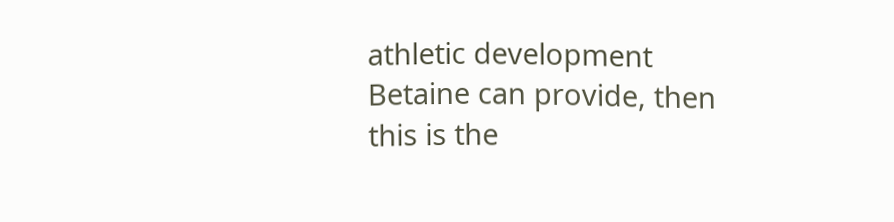athletic development Betaine can provide, then this is the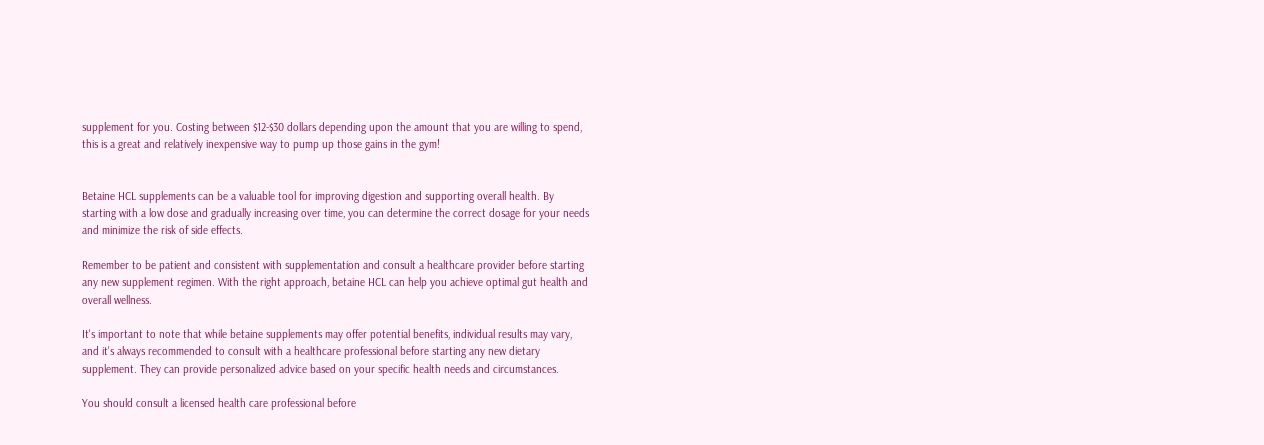supplement for you. Costing between $12-$30 dollars depending upon the amount that you are willing to spend, this is a great and relatively inexpensive way to pump up those gains in the gym!


Betaine HCL supplements can be a valuable tool for improving digestion and supporting overall health. By starting with a low dose and gradually increasing over time, you can determine the correct dosage for your needs and minimize the risk of side effects.

Remember to be patient and consistent with supplementation and consult a healthcare provider before starting any new supplement regimen. With the right approach, betaine HCL can help you achieve optimal gut health and overall wellness.

It's important to note that while betaine supplements may offer potential benefits, individual results may vary, and it's always recommended to consult with a healthcare professional before starting any new dietary supplement. They can provide personalized advice based on your specific health needs and circumstances.

You should consult a licensed health care professional before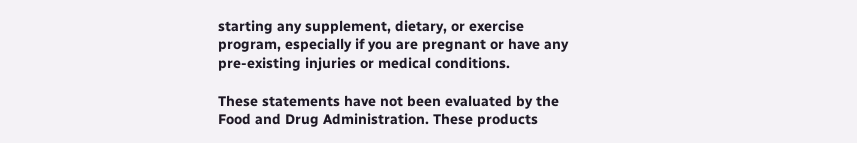starting any supplement, dietary, or exercise program, especially if you are pregnant or have any pre-existing injuries or medical conditions.

These statements have not been evaluated by the Food and Drug Administration. These products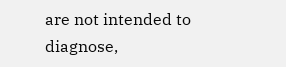are not intended to diagnose,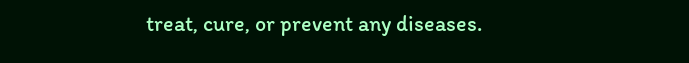treat, cure, or prevent any diseases.